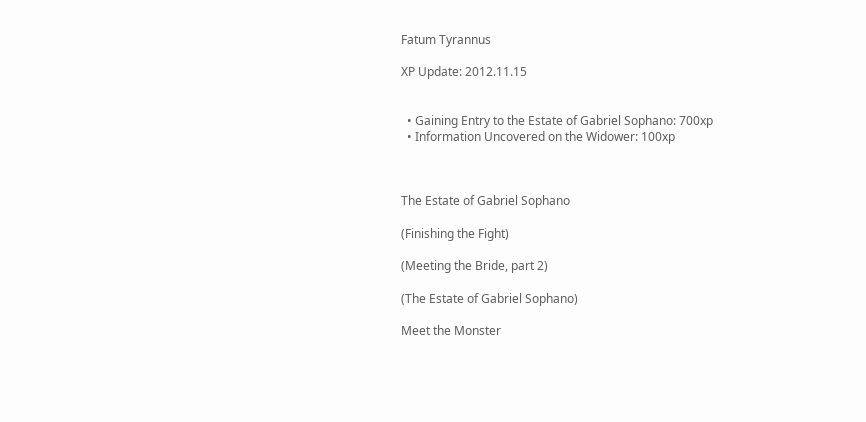Fatum Tyrannus

XP Update: 2012.11.15


  • Gaining Entry to the Estate of Gabriel Sophano: 700xp
  • Information Uncovered on the Widower: 100xp



The Estate of Gabriel Sophano

(Finishing the Fight)

(Meeting the Bride, part 2)

(The Estate of Gabriel Sophano)

Meet the Monster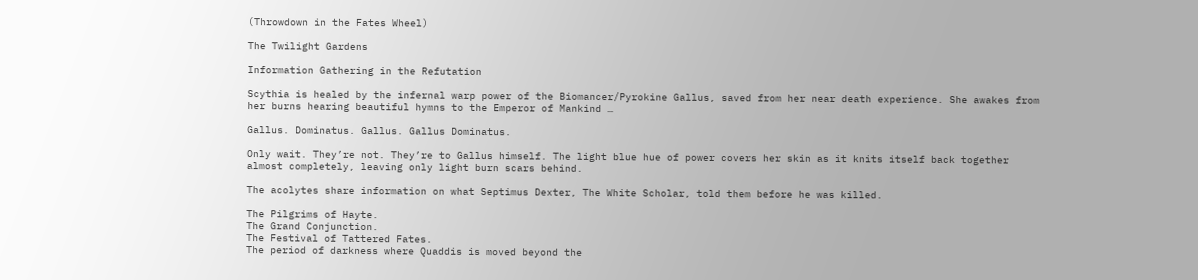(Throwdown in the Fates Wheel)

The Twilight Gardens

Information Gathering in the Refutation

Scythia is healed by the infernal warp power of the Biomancer/Pyrokine Gallus, saved from her near death experience. She awakes from her burns hearing beautiful hymns to the Emperor of Mankind …

Gallus. Dominatus. Gallus. Gallus Dominatus.

Only wait. They’re not. They’re to Gallus himself. The light blue hue of power covers her skin as it knits itself back together almost completely, leaving only light burn scars behind.

The acolytes share information on what Septimus Dexter, The White Scholar, told them before he was killed.

The Pilgrims of Hayte.
The Grand Conjunction.
The Festival of Tattered Fates.
The period of darkness where Quaddis is moved beyond the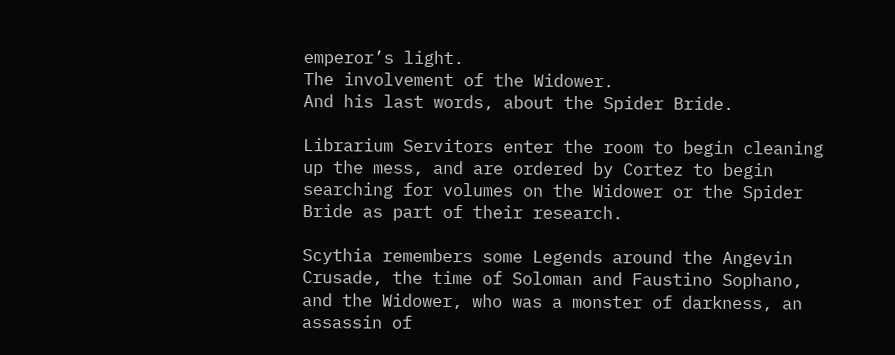emperor’s light.
The involvement of the Widower.
And his last words, about the Spider Bride.

Librarium Servitors enter the room to begin cleaning up the mess, and are ordered by Cortez to begin searching for volumes on the Widower or the Spider Bride as part of their research.

Scythia remembers some Legends around the Angevin Crusade, the time of Soloman and Faustino Sophano, and the Widower, who was a monster of darkness, an assassin of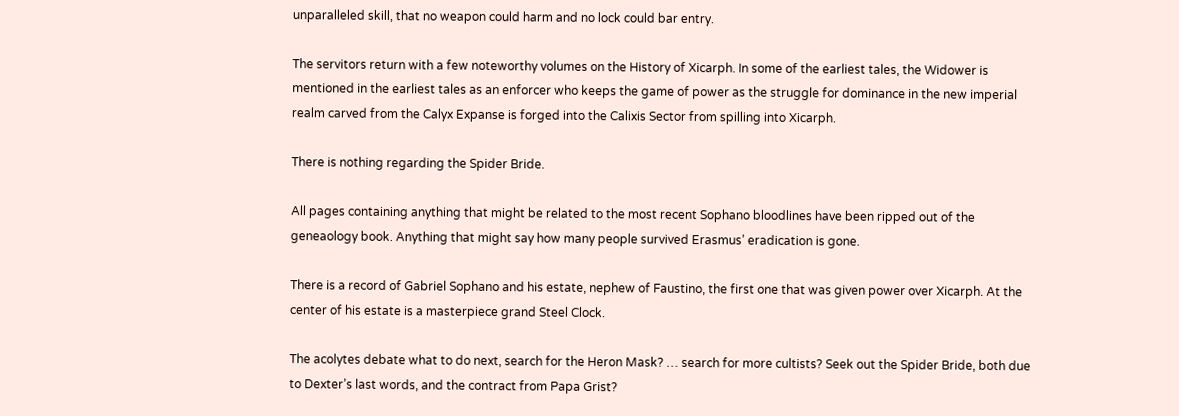unparalleled skill, that no weapon could harm and no lock could bar entry.

The servitors return with a few noteworthy volumes on the History of Xicarph. In some of the earliest tales, the Widower is mentioned in the earliest tales as an enforcer who keeps the game of power as the struggle for dominance in the new imperial realm carved from the Calyx Expanse is forged into the Calixis Sector from spilling into Xicarph.

There is nothing regarding the Spider Bride.

All pages containing anything that might be related to the most recent Sophano bloodlines have been ripped out of the geneaology book. Anything that might say how many people survived Erasmus’ eradication is gone.

There is a record of Gabriel Sophano and his estate, nephew of Faustino, the first one that was given power over Xicarph. At the center of his estate is a masterpiece grand Steel Clock.

The acolytes debate what to do next, search for the Heron Mask? … search for more cultists? Seek out the Spider Bride, both due to Dexter’s last words, and the contract from Papa Grist?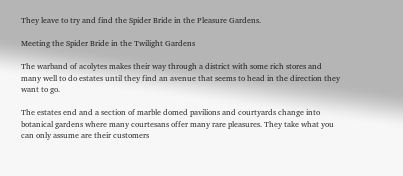They leave to try and find the Spider Bride in the Pleasure Gardens.

Meeting the Spider Bride in the Twilight Gardens

The warband of acolytes makes their way through a district with some rich stores and many well to do estates until they find an avenue that seems to head in the direction they want to go.

The estates end and a section of marble domed pavilions and courtyards change into botanical gardens where many courtesans offer many rare pleasures. They take what you can only assume are their customers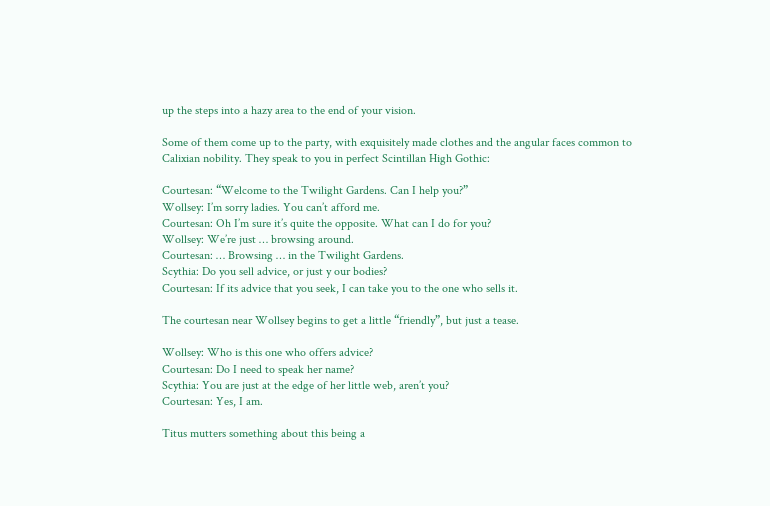up the steps into a hazy area to the end of your vision.

Some of them come up to the party, with exquisitely made clothes and the angular faces common to Calixian nobility. They speak to you in perfect Scintillan High Gothic:

Courtesan: “Welcome to the Twilight Gardens. Can I help you?”
Wollsey: I’m sorry ladies. You can’t afford me.
Courtesan: Oh I’m sure it’s quite the opposite. What can I do for you?
Wollsey: We’re just … browsing around.
Courtesan: … Browsing … in the Twilight Gardens.
Scythia: Do you sell advice, or just y our bodies?
Courtesan: If its advice that you seek, I can take you to the one who sells it.

The courtesan near Wollsey begins to get a little “friendly”, but just a tease.

Wollsey: Who is this one who offers advice?
Courtesan: Do I need to speak her name?
Scythia: You are just at the edge of her little web, aren’t you?
Courtesan: Yes, I am.

Titus mutters something about this being a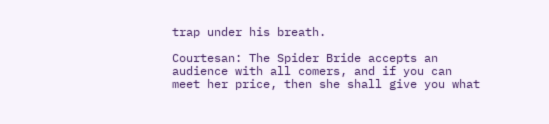trap under his breath.

Courtesan: The Spider Bride accepts an audience with all comers, and if you can meet her price, then she shall give you what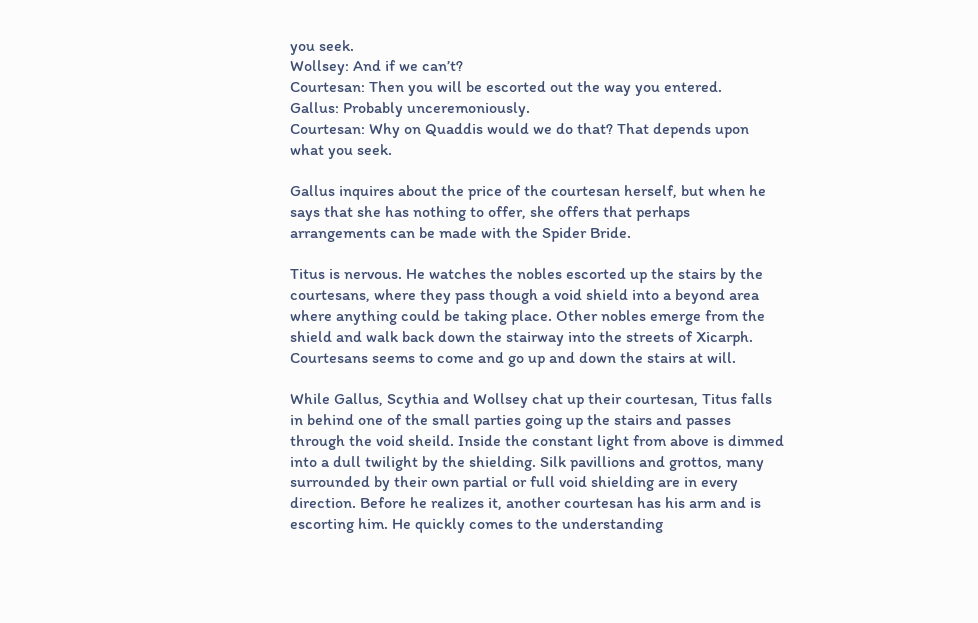you seek.
Wollsey: And if we can’t?
Courtesan: Then you will be escorted out the way you entered.
Gallus: Probably unceremoniously.
Courtesan: Why on Quaddis would we do that? That depends upon what you seek.

Gallus inquires about the price of the courtesan herself, but when he says that she has nothing to offer, she offers that perhaps arrangements can be made with the Spider Bride.

Titus is nervous. He watches the nobles escorted up the stairs by the courtesans, where they pass though a void shield into a beyond area where anything could be taking place. Other nobles emerge from the shield and walk back down the stairway into the streets of Xicarph. Courtesans seems to come and go up and down the stairs at will.

While Gallus, Scythia and Wollsey chat up their courtesan, Titus falls in behind one of the small parties going up the stairs and passes through the void sheild. Inside the constant light from above is dimmed into a dull twilight by the shielding. Silk pavillions and grottos, many surrounded by their own partial or full void shielding are in every direction. Before he realizes it, another courtesan has his arm and is escorting him. He quickly comes to the understanding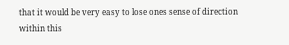that it would be very easy to lose ones sense of direction within this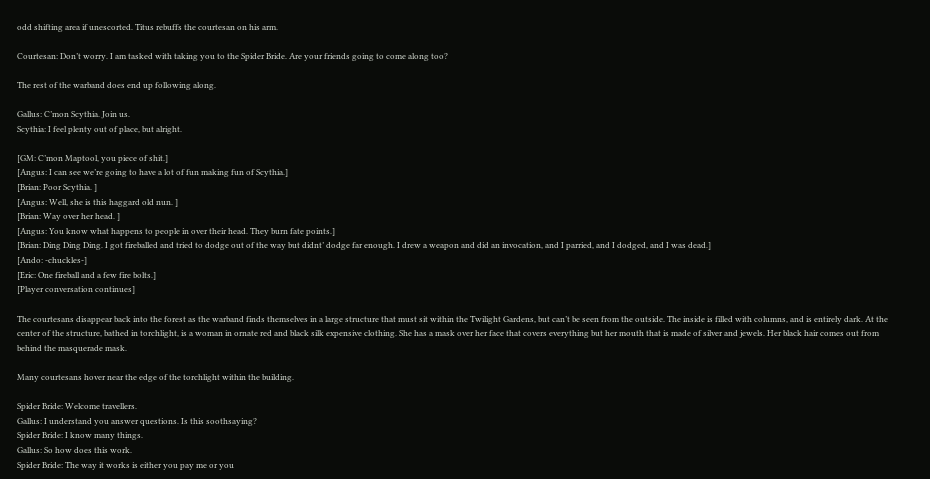odd shifting area if unescorted. Titus rebuffs the courtesan on his arm.

Courtesan: Don’t worry. I am tasked with taking you to the Spider Bride. Are your friends going to come along too?

The rest of the warband does end up following along.

Gallus: C’mon Scythia. Join us.
Scythia: I feel plenty out of place, but alright.

[GM: C’mon Maptool, you piece of shit.]
[Angus: I can see we’re going to have a lot of fun making fun of Scythia.]
[Brian: Poor Scythia. ]
[Angus: Well, she is this haggard old nun. ]
[Brian: Way over her head. ]
[Angus: You know what happens to people in over their head. They burn fate points.]
[Brian: Ding Ding Ding. I got fireballed and tried to dodge out of the way but didnt’ dodge far enough. I drew a weapon and did an invocation, and I parried, and I dodged, and I was dead.]
[Ando: -chuckles-]
[Eric: One fireball and a few fire bolts.]
[Player conversation continues]

The courtesans disappear back into the forest as the warband finds themselves in a large structure that must sit within the Twilight Gardens, but can’t be seen from the outside. The inside is filled with columns, and is entirely dark. At the center of the structure, bathed in torchlight, is a woman in ornate red and black silk expensive clothing. She has a mask over her face that covers everything but her mouth that is made of silver and jewels. Her black hair comes out from behind the masquerade mask.

Many courtesans hover near the edge of the torchlight within the building.

Spider Bride: Welcome travellers.
Gallus: I understand you answer questions. Is this soothsaying?
Spider Bride: I know many things.
Gallus: So how does this work.
Spider Bride: The way it works is either you pay me or you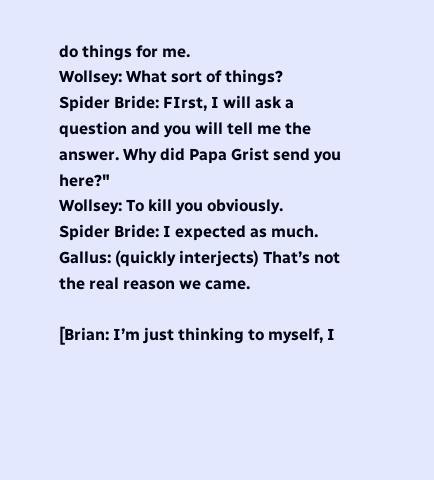do things for me.
Wollsey: What sort of things?
Spider Bride: FIrst, I will ask a question and you will tell me the answer. Why did Papa Grist send you here?"
Wollsey: To kill you obviously.
Spider Bride: I expected as much.
Gallus: (quickly interjects) That’s not the real reason we came.

[Brian: I’m just thinking to myself, I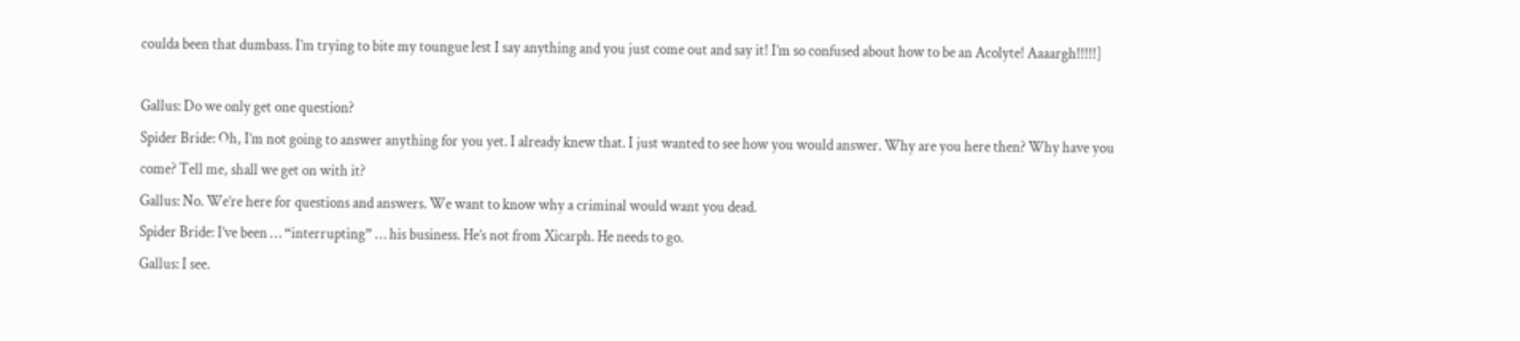coulda been that dumbass. I’m trying to bite my toungue lest I say anything and you just come out and say it! I’m so confused about how to be an Acolyte! Aaaargh!!!!!]

Gallus: Do we only get one question?
Spider Bride: Oh, I’m not going to answer anything for you yet. I already knew that. I just wanted to see how you would answer. Why are you here then? Why have you come? Tell me, shall we get on with it?
Gallus: No. We’re here for questions and answers. We want to know why a criminal would want you dead.
Spider Bride: I’ve been … “interrupting” … his business. He’s not from Xicarph. He needs to go.
Gallus: I see.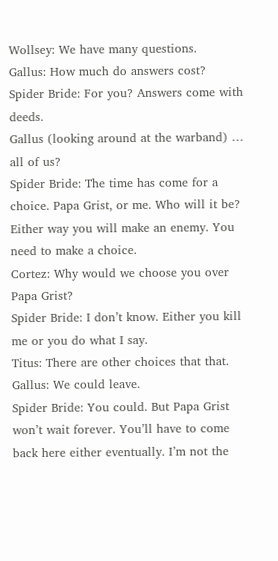Wollsey: We have many questions.
Gallus: How much do answers cost?
Spider Bride: For you? Answers come with deeds.
Gallus (looking around at the warband) … all of us?
Spider Bride: The time has come for a choice. Papa Grist, or me. Who will it be? Either way you will make an enemy. You need to make a choice.
Cortez: Why would we choose you over Papa Grist?
Spider Bride: I don’t know. Either you kill me or you do what I say.
Titus: There are other choices that that.
Gallus: We could leave.
Spider Bride: You could. But Papa Grist won’t wait forever. You’ll have to come back here either eventually. I’m not the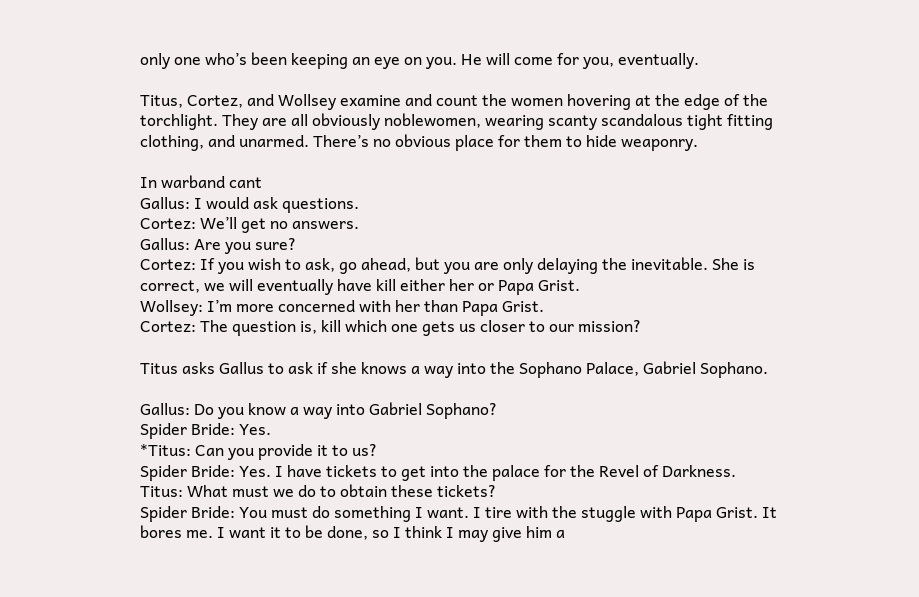only one who’s been keeping an eye on you. He will come for you, eventually.

Titus, Cortez, and Wollsey examine and count the women hovering at the edge of the torchlight. They are all obviously noblewomen, wearing scanty scandalous tight fitting clothing, and unarmed. There’s no obvious place for them to hide weaponry.

In warband cant
Gallus: I would ask questions.
Cortez: We’ll get no answers.
Gallus: Are you sure?
Cortez: If you wish to ask, go ahead, but you are only delaying the inevitable. She is correct, we will eventually have kill either her or Papa Grist.
Wollsey: I’m more concerned with her than Papa Grist.
Cortez: The question is, kill which one gets us closer to our mission?

Titus asks Gallus to ask if she knows a way into the Sophano Palace, Gabriel Sophano.

Gallus: Do you know a way into Gabriel Sophano?
Spider Bride: Yes.
*Titus: Can you provide it to us?
Spider Bride: Yes. I have tickets to get into the palace for the Revel of Darkness.
Titus: What must we do to obtain these tickets?
Spider Bride: You must do something I want. I tire with the stuggle with Papa Grist. It bores me. I want it to be done, so I think I may give him a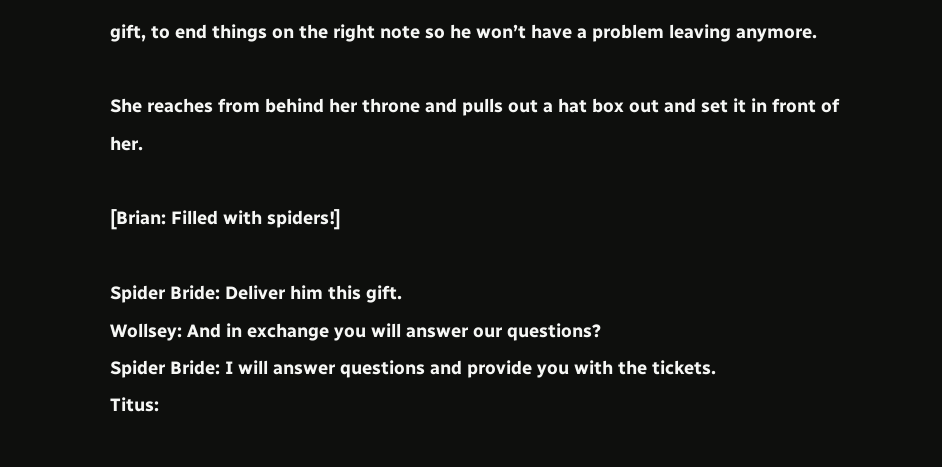gift, to end things on the right note so he won’t have a problem leaving anymore.

She reaches from behind her throne and pulls out a hat box out and set it in front of her.

[Brian: Filled with spiders!]

Spider Bride: Deliver him this gift.
Wollsey: And in exchange you will answer our questions?
Spider Bride: I will answer questions and provide you with the tickets.
Titus: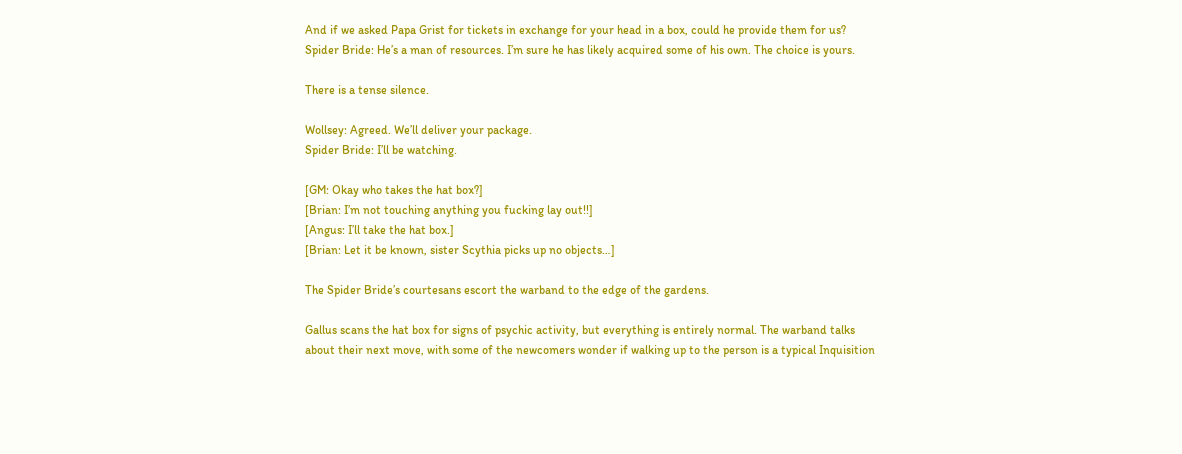And if we asked Papa Grist for tickets in exchange for your head in a box, could he provide them for us?
Spider Bride: He’s a man of resources. I’m sure he has likely acquired some of his own. The choice is yours.

There is a tense silence.

Wollsey: Agreed. We’ll deliver your package.
Spider Bride: I’ll be watching.

[GM: Okay who takes the hat box?]
[Brian: I’m not touching anything you fucking lay out!!]
[Angus: I’ll take the hat box.]
[Brian: Let it be known, sister Scythia picks up no objects…]

The Spider Bride’s courtesans escort the warband to the edge of the gardens.

Gallus scans the hat box for signs of psychic activity, but everything is entirely normal. The warband talks about their next move, with some of the newcomers wonder if walking up to the person is a typical Inquisition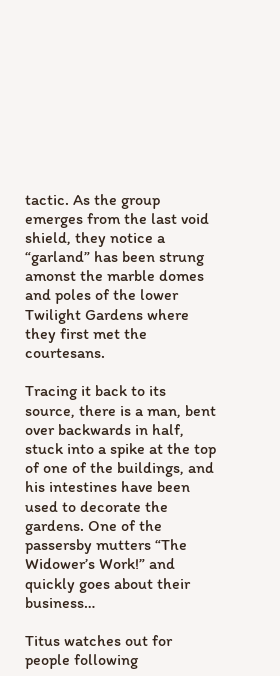tactic. As the group emerges from the last void shield, they notice a “garland” has been strung amonst the marble domes and poles of the lower Twilight Gardens where they first met the courtesans.

Tracing it back to its source, there is a man, bent over backwards in half, stuck into a spike at the top of one of the buildings, and his intestines have been used to decorate the gardens. One of the passersby mutters “The Widower’s Work!” and quickly goes about their business…

Titus watches out for people following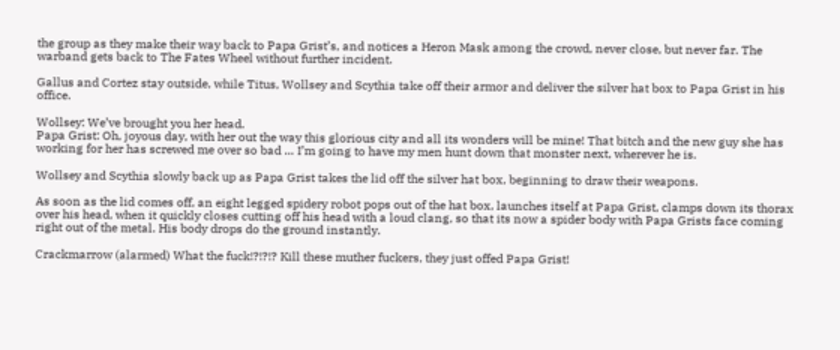the group as they make their way back to Papa Grist’s, and notices a Heron Mask among the crowd, never close, but never far. The warband gets back to The Fates Wheel without further incident.

Gallus and Cortez stay outside, while Titus, Wollsey and Scythia take off their armor and deliver the silver hat box to Papa Grist in his office.

Wollsey: We’ve brought you her head.
Papa Grist: Oh, joyous day, with her out the way this glorious city and all its wonders will be mine! That bitch and the new guy she has working for her has screwed me over so bad … I’m going to have my men hunt down that monster next, wherever he is.

Wollsey and Scythia slowly back up as Papa Grist takes the lid off the silver hat box, beginning to draw their weapons.

As soon as the lid comes off, an eight legged spidery robot pops out of the hat box, launches itself at Papa Grist, clamps down its thorax over his head, when it quickly closes cutting off his head with a loud clang, so that its now a spider body with Papa Grists face coming right out of the metal. His body drops do the ground instantly.

Crackmarrow (alarmed) What the fuck!?!?!? Kill these muther fuckers, they just offed Papa Grist!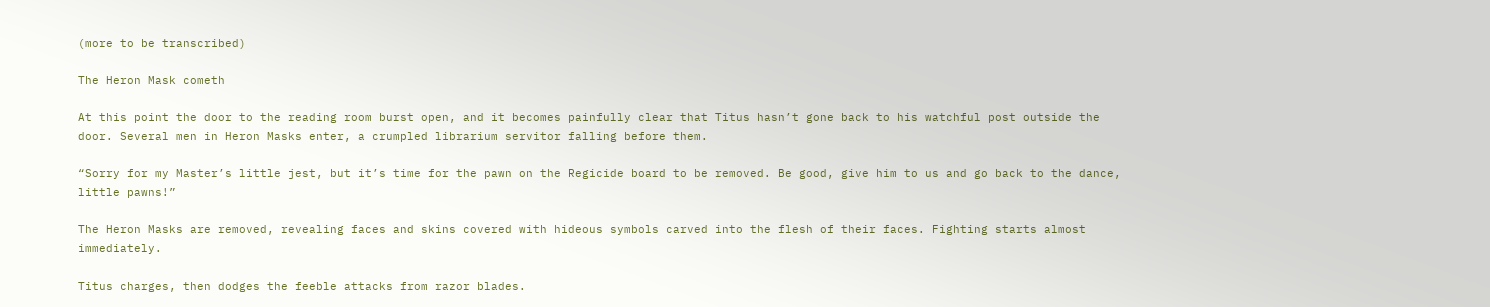(more to be transcribed)

The Heron Mask cometh

At this point the door to the reading room burst open, and it becomes painfully clear that Titus hasn’t gone back to his watchful post outside the door. Several men in Heron Masks enter, a crumpled librarium servitor falling before them.

“Sorry for my Master’s little jest, but it’s time for the pawn on the Regicide board to be removed. Be good, give him to us and go back to the dance, little pawns!”

The Heron Masks are removed, revealing faces and skins covered with hideous symbols carved into the flesh of their faces. Fighting starts almost immediately.

Titus charges, then dodges the feeble attacks from razor blades.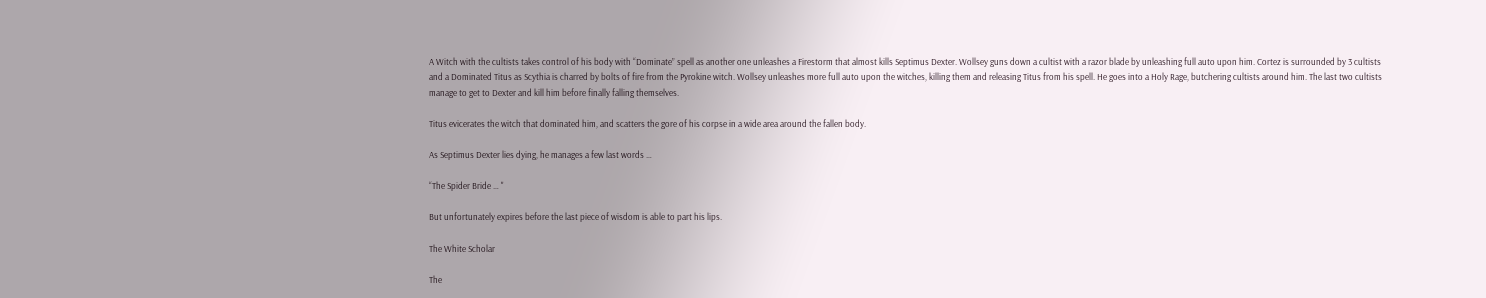A Witch with the cultists takes control of his body with “Dominate” spell as another one unleashes a Firestorm that almost kills Septimus Dexter. Wollsey guns down a cultist with a razor blade by unleashing full auto upon him. Cortez is surrounded by 3 cultists and a Dominated Titus as Scythia is charred by bolts of fire from the Pyrokine witch. Wollsey unleashes more full auto upon the witches, killing them and releasing Titus from his spell. He goes into a Holy Rage, butchering cultists around him. The last two cultists manage to get to Dexter and kill him before finally falling themselves.

Titus evicerates the witch that dominated him, and scatters the gore of his corpse in a wide area around the fallen body.

As Septimus Dexter lies dying, he manages a few last words …

“The Spider Bride … "

But unfortunately expires before the last piece of wisdom is able to part his lips.

The White Scholar

The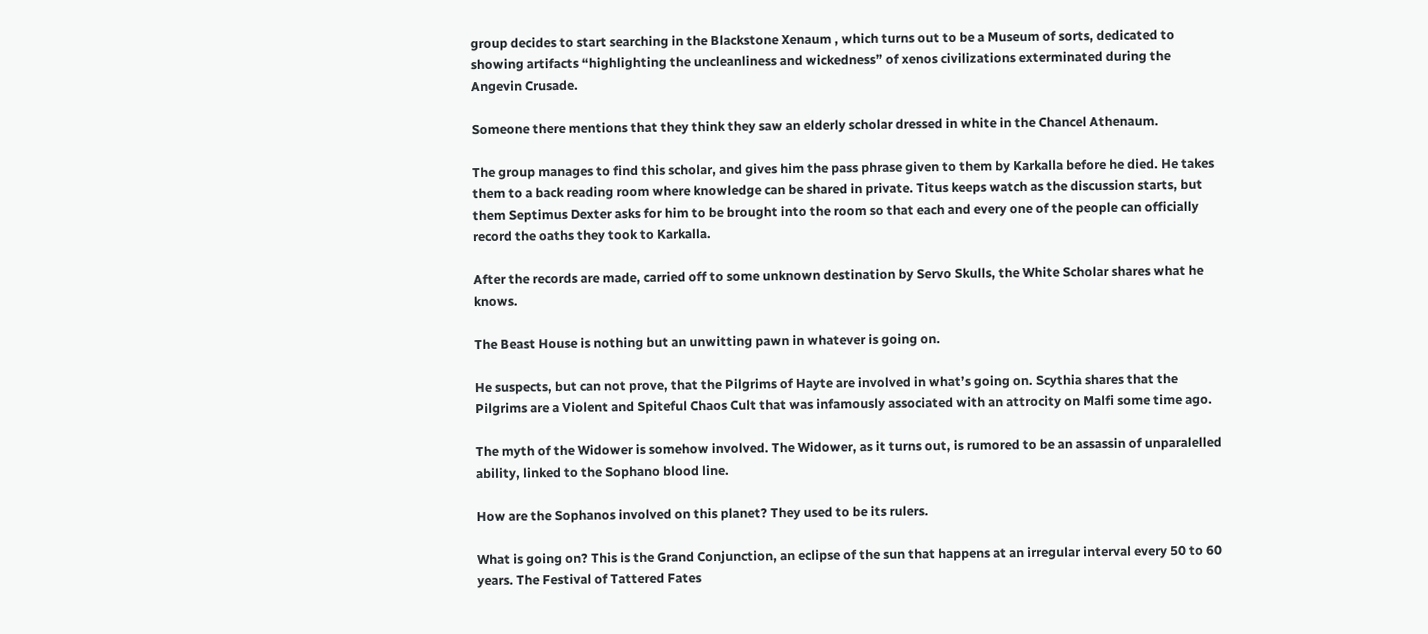group decides to start searching in the Blackstone Xenaum , which turns out to be a Museum of sorts, dedicated to showing artifacts “highlighting the uncleanliness and wickedness” of xenos civilizations exterminated during the Angevin Crusade.

Someone there mentions that they think they saw an elderly scholar dressed in white in the Chancel Athenaum.

The group manages to find this scholar, and gives him the pass phrase given to them by Karkalla before he died. He takes them to a back reading room where knowledge can be shared in private. Titus keeps watch as the discussion starts, but them Septimus Dexter asks for him to be brought into the room so that each and every one of the people can officially record the oaths they took to Karkalla.

After the records are made, carried off to some unknown destination by Servo Skulls, the White Scholar shares what he knows.

The Beast House is nothing but an unwitting pawn in whatever is going on.

He suspects, but can not prove, that the Pilgrims of Hayte are involved in what’s going on. Scythia shares that the Pilgrims are a Violent and Spiteful Chaos Cult that was infamously associated with an attrocity on Malfi some time ago.

The myth of the Widower is somehow involved. The Widower, as it turns out, is rumored to be an assassin of unparalelled ability, linked to the Sophano blood line.

How are the Sophanos involved on this planet? They used to be its rulers.

What is going on? This is the Grand Conjunction, an eclipse of the sun that happens at an irregular interval every 50 to 60 years. The Festival of Tattered Fates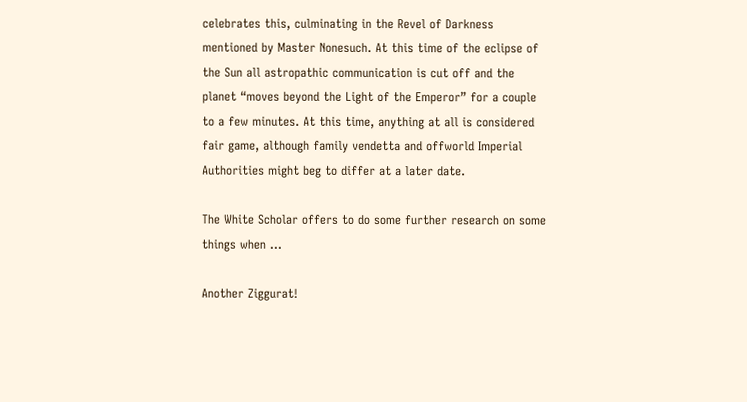celebrates this, culminating in the Revel of Darkness mentioned by Master Nonesuch. At this time of the eclipse of the Sun all astropathic communication is cut off and the planet “moves beyond the Light of the Emperor” for a couple to a few minutes. At this time, anything at all is considered fair game, although family vendetta and offworld Imperial Authorities might beg to differ at a later date.

The White Scholar offers to do some further research on some things when …

Another Ziggurat!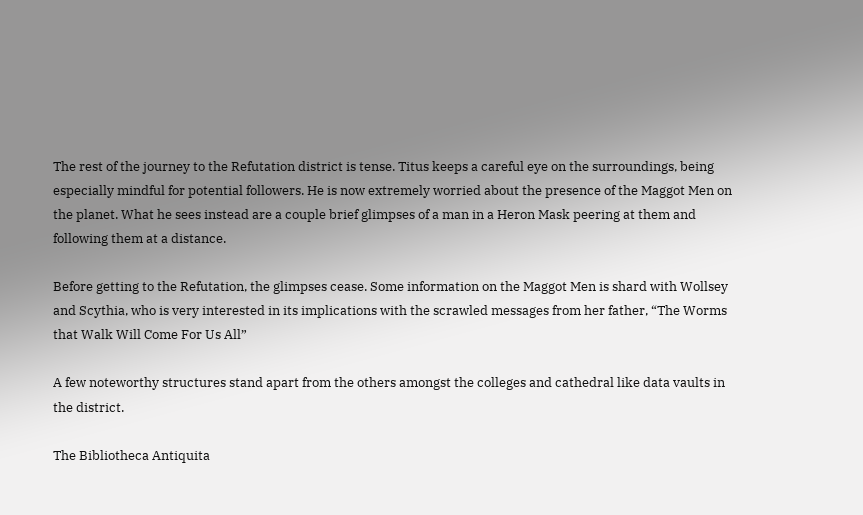The rest of the journey to the Refutation district is tense. Titus keeps a careful eye on the surroundings, being especially mindful for potential followers. He is now extremely worried about the presence of the Maggot Men on the planet. What he sees instead are a couple brief glimpses of a man in a Heron Mask peering at them and following them at a distance.

Before getting to the Refutation, the glimpses cease. Some information on the Maggot Men is shard with Wollsey and Scythia, who is very interested in its implications with the scrawled messages from her father, “The Worms that Walk Will Come For Us All”

A few noteworthy structures stand apart from the others amongst the colleges and cathedral like data vaults in the district.

The Bibliotheca Antiquita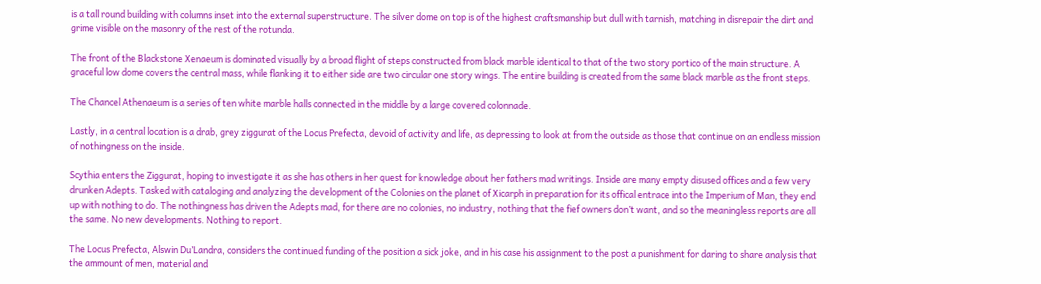is a tall round building with columns inset into the external superstructure. The silver dome on top is of the highest craftsmanship but dull with tarnish, matching in disrepair the dirt and grime visible on the masonry of the rest of the rotunda.

The front of the Blackstone Xenaeum is dominated visually by a broad flight of steps constructed from black marble identical to that of the two story portico of the main structure. A graceful low dome covers the central mass, while flanking it to either side are two circular one story wings. The entire building is created from the same black marble as the front steps.

The Chancel Athenaeum is a series of ten white marble halls connected in the middle by a large covered colonnade.

Lastly, in a central location is a drab, grey ziggurat of the Locus Prefecta, devoid of activity and life, as depressing to look at from the outside as those that continue on an endless mission of nothingness on the inside.

Scythia enters the Ziggurat, hoping to investigate it as she has others in her quest for knowledge about her fathers mad writings. Inside are many empty disused offices and a few very drunken Adepts. Tasked with cataloging and analyzing the development of the Colonies on the planet of Xicarph in preparation for its offical entrace into the Imperium of Man, they end up with nothing to do. The nothingness has driven the Adepts mad, for there are no colonies, no industry, nothing that the fief owners don’t want, and so the meaningless reports are all the same. No new developments. Nothing to report.

The Locus Prefecta, Alswin Du’Landra, considers the continued funding of the position a sick joke, and in his case his assignment to the post a punishment for daring to share analysis that the ammount of men, material and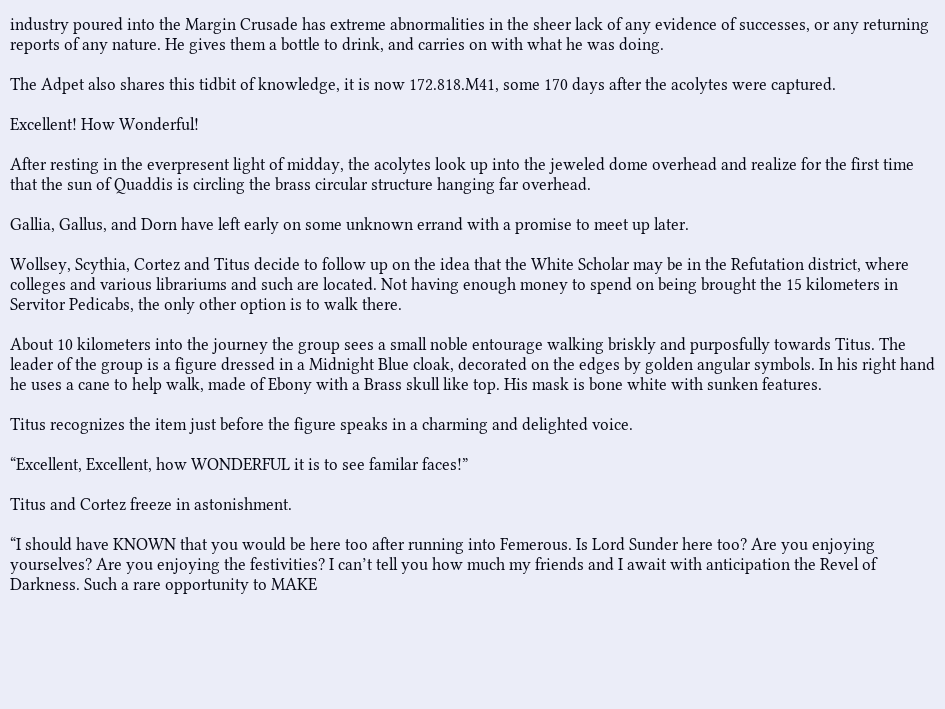industry poured into the Margin Crusade has extreme abnormalities in the sheer lack of any evidence of successes, or any returning reports of any nature. He gives them a bottle to drink, and carries on with what he was doing.

The Adpet also shares this tidbit of knowledge, it is now 172.818.M41, some 170 days after the acolytes were captured.

Excellent! How Wonderful!

After resting in the everpresent light of midday, the acolytes look up into the jeweled dome overhead and realize for the first time that the sun of Quaddis is circling the brass circular structure hanging far overhead.

Gallia, Gallus, and Dorn have left early on some unknown errand with a promise to meet up later.

Wollsey, Scythia, Cortez and Titus decide to follow up on the idea that the White Scholar may be in the Refutation district, where colleges and various librariums and such are located. Not having enough money to spend on being brought the 15 kilometers in Servitor Pedicabs, the only other option is to walk there.

About 10 kilometers into the journey the group sees a small noble entourage walking briskly and purposfully towards Titus. The leader of the group is a figure dressed in a Midnight Blue cloak, decorated on the edges by golden angular symbols. In his right hand he uses a cane to help walk, made of Ebony with a Brass skull like top. His mask is bone white with sunken features.

Titus recognizes the item just before the figure speaks in a charming and delighted voice.

“Excellent, Excellent, how WONDERFUL it is to see familar faces!”

Titus and Cortez freeze in astonishment.

“I should have KNOWN that you would be here too after running into Femerous. Is Lord Sunder here too? Are you enjoying yourselves? Are you enjoying the festivities? I can’t tell you how much my friends and I await with anticipation the Revel of Darkness. Such a rare opportunity to MAKE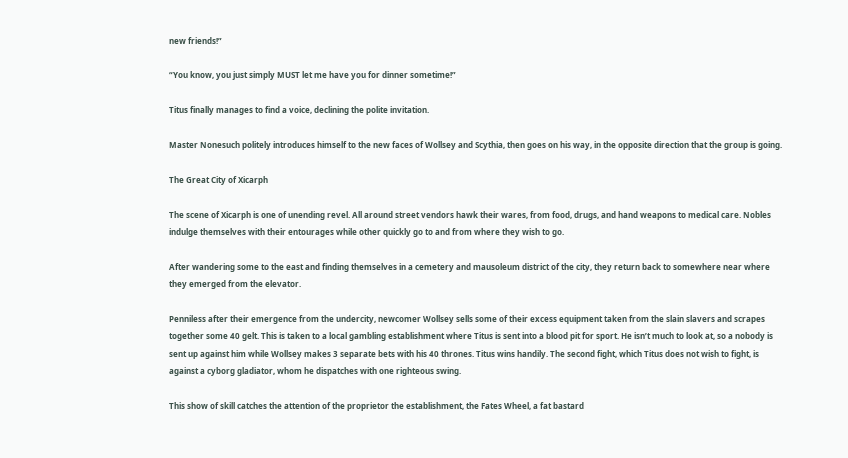new friends!”

“You know, you just simply MUST let me have you for dinner sometime!”

Titus finally manages to find a voice, declining the polite invitation.

Master Nonesuch politely introduces himself to the new faces of Wollsey and Scythia, then goes on his way, in the opposite direction that the group is going.

The Great City of Xicarph

The scene of Xicarph is one of unending revel. All around street vendors hawk their wares, from food, drugs, and hand weapons to medical care. Nobles indulge themselves with their entourages while other quickly go to and from where they wish to go.

After wandering some to the east and finding themselves in a cemetery and mausoleum district of the city, they return back to somewhere near where they emerged from the elevator.

Penniless after their emergence from the undercity, newcomer Wollsey sells some of their excess equipment taken from the slain slavers and scrapes together some 40 gelt. This is taken to a local gambling establishment where Titus is sent into a blood pit for sport. He isn’t much to look at, so a nobody is sent up against him while Wollsey makes 3 separate bets with his 40 thrones. Titus wins handily. The second fight, which Titus does not wish to fight, is against a cyborg gladiator, whom he dispatches with one righteous swing.

This show of skill catches the attention of the proprietor the establishment, the Fates Wheel, a fat bastard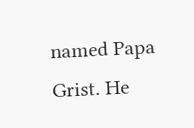named Papa Grist. He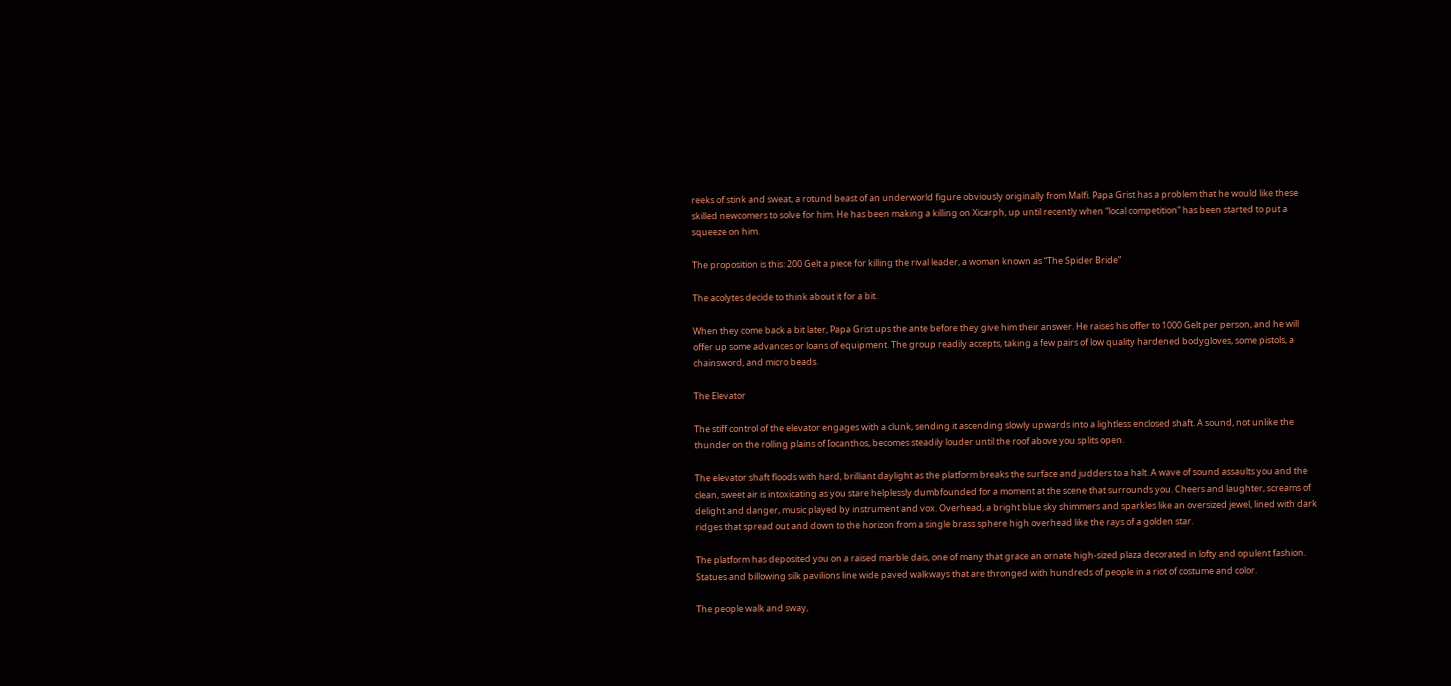reeks of stink and sweat, a rotund beast of an underworld figure obviously originally from Malfi. Papa Grist has a problem that he would like these skilled newcomers to solve for him. He has been making a killing on Xicarph, up until recently when “local competition” has been started to put a squeeze on him.

The proposition is this: 200 Gelt a piece for killing the rival leader, a woman known as “The Spider Bride”

The acolytes decide to think about it for a bit.

When they come back a bit later, Papa Grist ups the ante before they give him their answer. He raises his offer to 1000 Gelt per person, and he will offer up some advances or loans of equipment. The group readily accepts, taking a few pairs of low quality hardened bodygloves, some pistols, a chainsword, and micro beads.

The Elevator

The stiff control of the elevator engages with a clunk, sending it ascending slowly upwards into a lightless enclosed shaft. A sound, not unlike the thunder on the rolling plains of Iocanthos, becomes steadily louder until the roof above you splits open.

The elevator shaft floods with hard, brilliant daylight as the platform breaks the surface and judders to a halt. A wave of sound assaults you and the clean, sweet air is intoxicating as you stare helplessly dumbfounded for a moment at the scene that surrounds you. Cheers and laughter, screams of delight and danger, music played by instrument and vox. Overhead, a bright blue sky shimmers and sparkles like an oversized jewel, lined with dark ridges that spread out and down to the horizon from a single brass sphere high overhead like the rays of a golden star.

The platform has deposited you on a raised marble dais, one of many that grace an ornate high-sized plaza decorated in lofty and opulent fashion. Statues and billowing silk pavilions line wide paved walkways that are thronged with hundreds of people in a riot of costume and color.

The people walk and sway,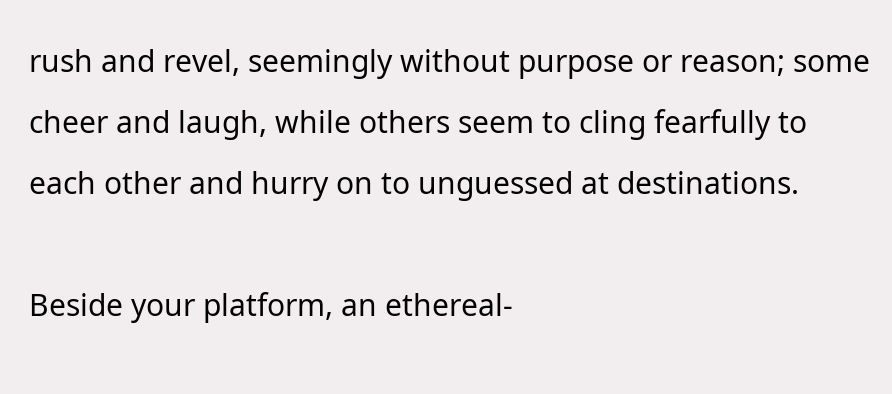rush and revel, seemingly without purpose or reason; some cheer and laugh, while others seem to cling fearfully to each other and hurry on to unguessed at destinations.

Beside your platform, an ethereal-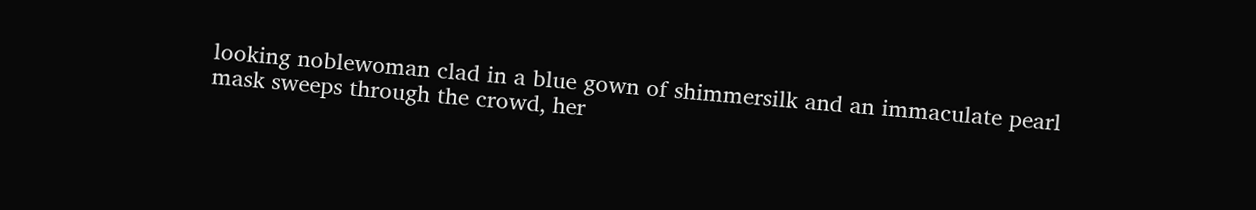looking noblewoman clad in a blue gown of shimmersilk and an immaculate pearl mask sweeps through the crowd, her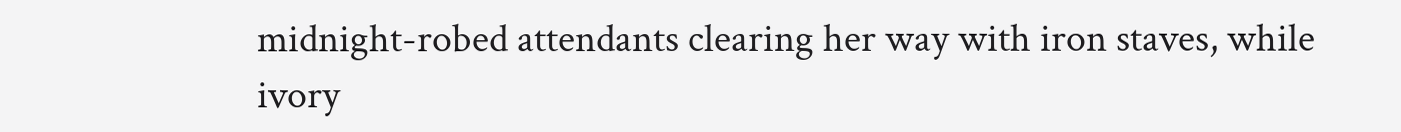midnight-robed attendants clearing her way with iron staves, while ivory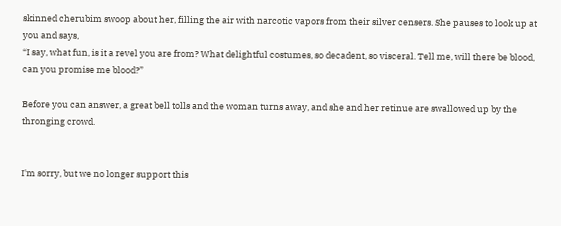skinned cherubim swoop about her, filling the air with narcotic vapors from their silver censers. She pauses to look up at you and says,
“I say, what fun, is it a revel you are from? What delightful costumes, so decadent, so visceral. Tell me, will there be blood, can you promise me blood?”

Before you can answer, a great bell tolls and the woman turns away, and she and her retinue are swallowed up by the thronging crowd.


I'm sorry, but we no longer support this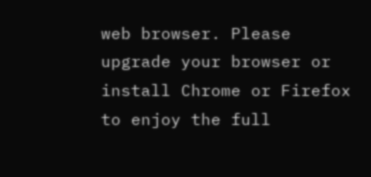web browser. Please upgrade your browser or install Chrome or Firefox to enjoy the full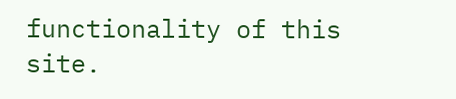functionality of this site.